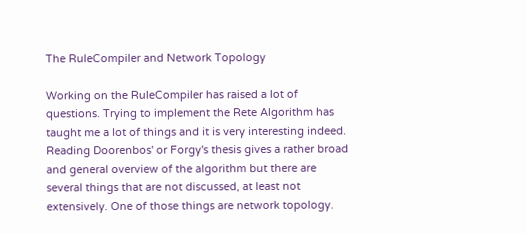The RuleCompiler and Network Topology

Working on the RuleCompiler has raised a lot of questions. Trying to implement the Rete Algorithm has taught me a lot of things and it is very interesting indeed. Reading Doorenbos' or Forgy's thesis gives a rather broad and general overview of the algorithm but there are several things that are not discussed, at least not extensively. One of those things are network topology.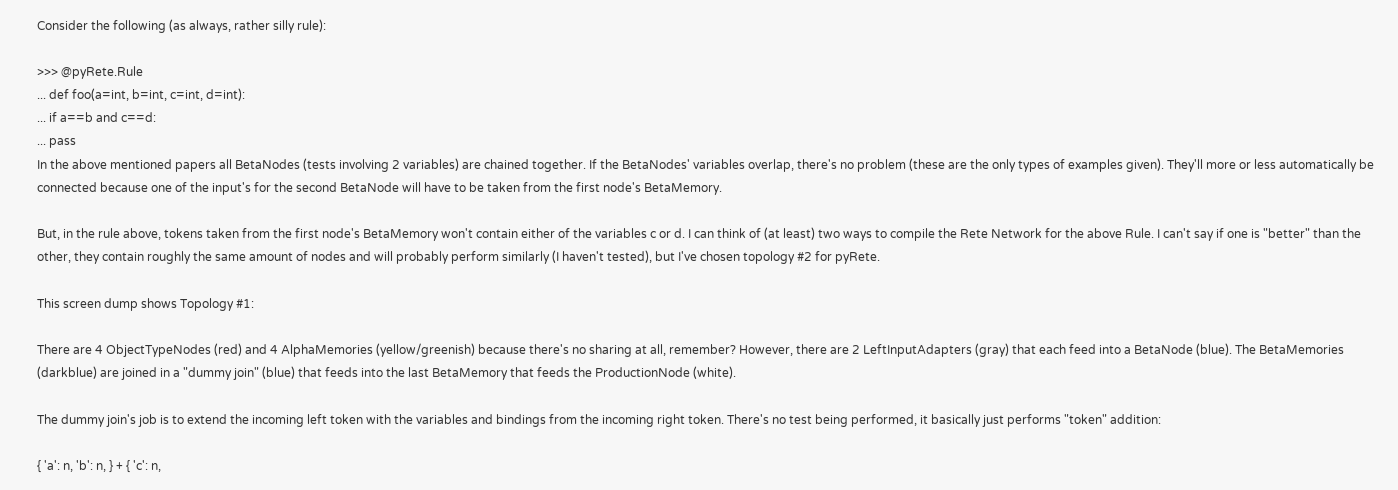Consider the following (as always, rather silly rule):

>>> @pyRete.Rule
... def foo(a=int, b=int, c=int, d=int):
... if a==b and c==d:
... pass
In the above mentioned papers all BetaNodes (tests involving 2 variables) are chained together. If the BetaNodes' variables overlap, there's no problem (these are the only types of examples given). They'll more or less automatically be connected because one of the input's for the second BetaNode will have to be taken from the first node's BetaMemory.

But, in the rule above, tokens taken from the first node's BetaMemory won't contain either of the variables c or d. I can think of (at least) two ways to compile the Rete Network for the above Rule. I can't say if one is "better" than the other, they contain roughly the same amount of nodes and will probably perform similarly (I haven't tested), but I've chosen topology #2 for pyRete.

This screen dump shows Topology #1:

There are 4 ObjectTypeNodes (red) and 4 AlphaMemories (yellow/greenish) because there's no sharing at all, remember? However, there are 2 LeftInputAdapters (gray) that each feed into a BetaNode (blue). The BetaMemories (darkblue) are joined in a "dummy join" (blue) that feeds into the last BetaMemory that feeds the ProductionNode (white).

The dummy join's job is to extend the incoming left token with the variables and bindings from the incoming right token. There's no test being performed, it basically just performs "token" addition:

{ 'a': n, 'b': n, } + { 'c': n,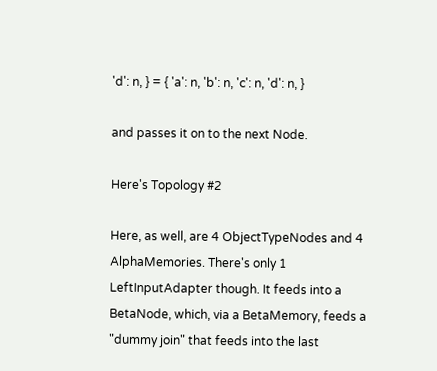'd': n, } = { 'a': n, 'b': n, 'c': n, 'd': n, }

and passes it on to the next Node.

Here's Topology #2

Here, as well, are 4 ObjectTypeNodes and 4 AlphaMemories. There's only 1 LeftInputAdapter though. It feeds into a BetaNode, which, via a BetaMemory, feeds a "dummy join" that feeds into the last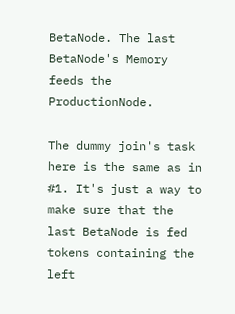BetaNode. The last BetaNode's Memory feeds the ProductionNode.

The dummy join's task here is the same as in #1. It's just a way to make sure that the last BetaNode is fed tokens containing the left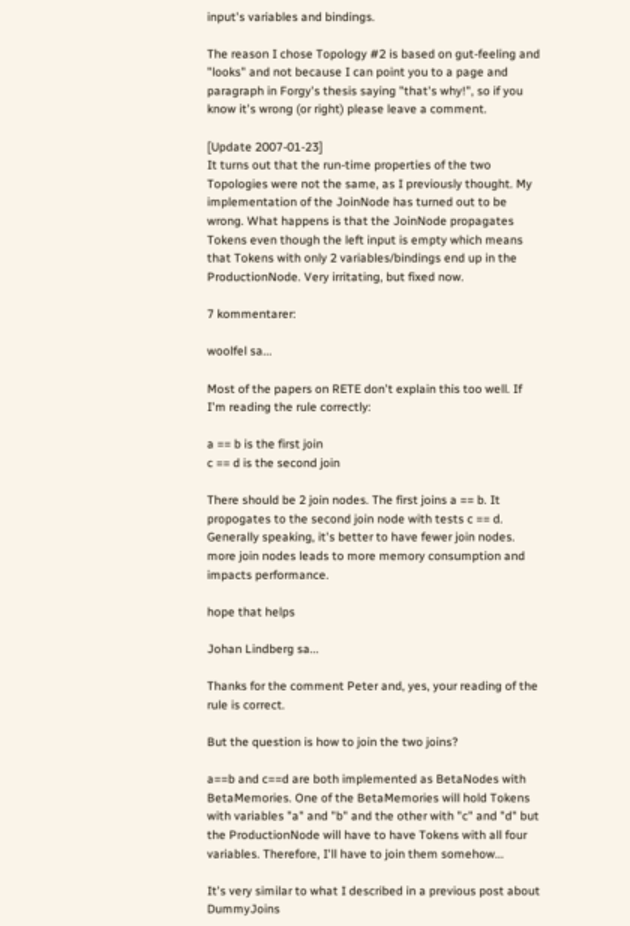input's variables and bindings.

The reason I chose Topology #2 is based on gut-feeling and "looks" and not because I can point you to a page and paragraph in Forgy's thesis saying "that's why!", so if you know it's wrong (or right) please leave a comment.

[Update 2007-01-23]
It turns out that the run-time properties of the two Topologies were not the same, as I previously thought. My implementation of the JoinNode has turned out to be wrong. What happens is that the JoinNode propagates Tokens even though the left input is empty which means that Tokens with only 2 variables/bindings end up in the ProductionNode. Very irritating, but fixed now.

7 kommentarer:

woolfel sa...

Most of the papers on RETE don't explain this too well. If I'm reading the rule correctly:

a == b is the first join
c == d is the second join

There should be 2 join nodes. The first joins a == b. It propogates to the second join node with tests c == d. Generally speaking, it's better to have fewer join nodes. more join nodes leads to more memory consumption and impacts performance.

hope that helps

Johan Lindberg sa...

Thanks for the comment Peter and, yes, your reading of the rule is correct.

But the question is how to join the two joins?

a==b and c==d are both implemented as BetaNodes with BetaMemories. One of the BetaMemories will hold Tokens with variables "a" and "b" and the other with "c" and "d" but the ProductionNode will have to have Tokens with all four variables. Therefore, I'll have to join them somehow...

It's very similar to what I described in a previous post about DummyJoins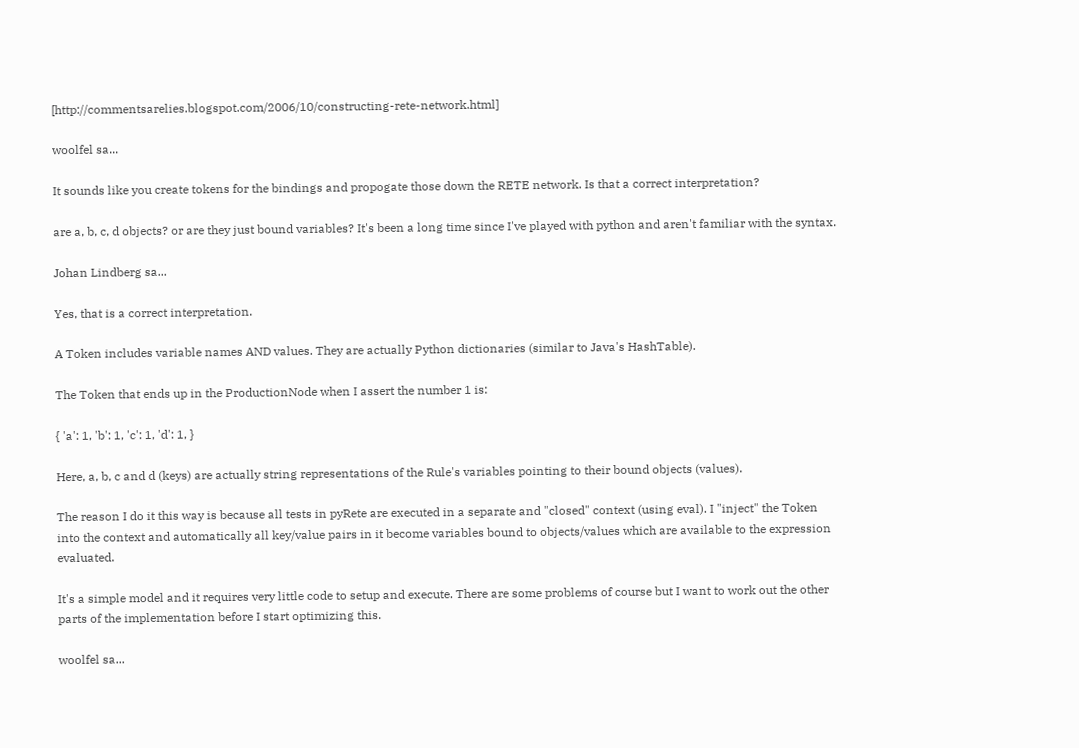[http://commentsarelies.blogspot.com/2006/10/constructing-rete-network.html]

woolfel sa...

It sounds like you create tokens for the bindings and propogate those down the RETE network. Is that a correct interpretation?

are a, b, c, d objects? or are they just bound variables? It's been a long time since I've played with python and aren't familiar with the syntax.

Johan Lindberg sa...

Yes, that is a correct interpretation.

A Token includes variable names AND values. They are actually Python dictionaries (similar to Java's HashTable).

The Token that ends up in the ProductionNode when I assert the number 1 is:

{ 'a': 1, 'b': 1, 'c': 1, 'd': 1, }

Here, a, b, c and d (keys) are actually string representations of the Rule's variables pointing to their bound objects (values).

The reason I do it this way is because all tests in pyRete are executed in a separate and "closed" context (using eval). I "inject" the Token into the context and automatically all key/value pairs in it become variables bound to objects/values which are available to the expression evaluated.

It's a simple model and it requires very little code to setup and execute. There are some problems of course but I want to work out the other parts of the implementation before I start optimizing this.

woolfel sa...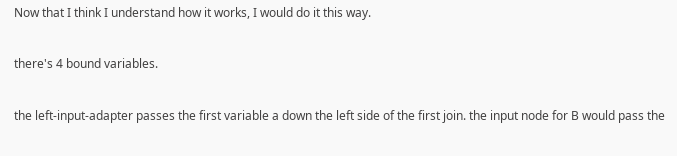Now that I think I understand how it works, I would do it this way.

there's 4 bound variables.

the left-input-adapter passes the first variable a down the left side of the first join. the input node for B would pass the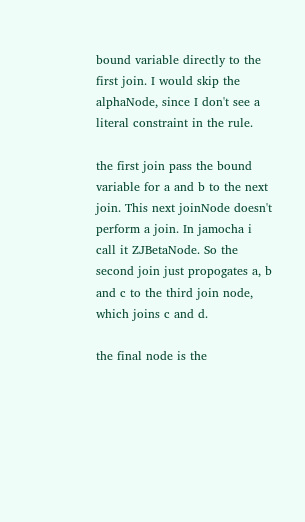bound variable directly to the first join. I would skip the alphaNode, since I don't see a literal constraint in the rule.

the first join pass the bound variable for a and b to the next join. This next joinNode doesn't perform a join. In jamocha i call it ZJBetaNode. So the second join just propogates a, b and c to the third join node, which joins c and d.

the final node is the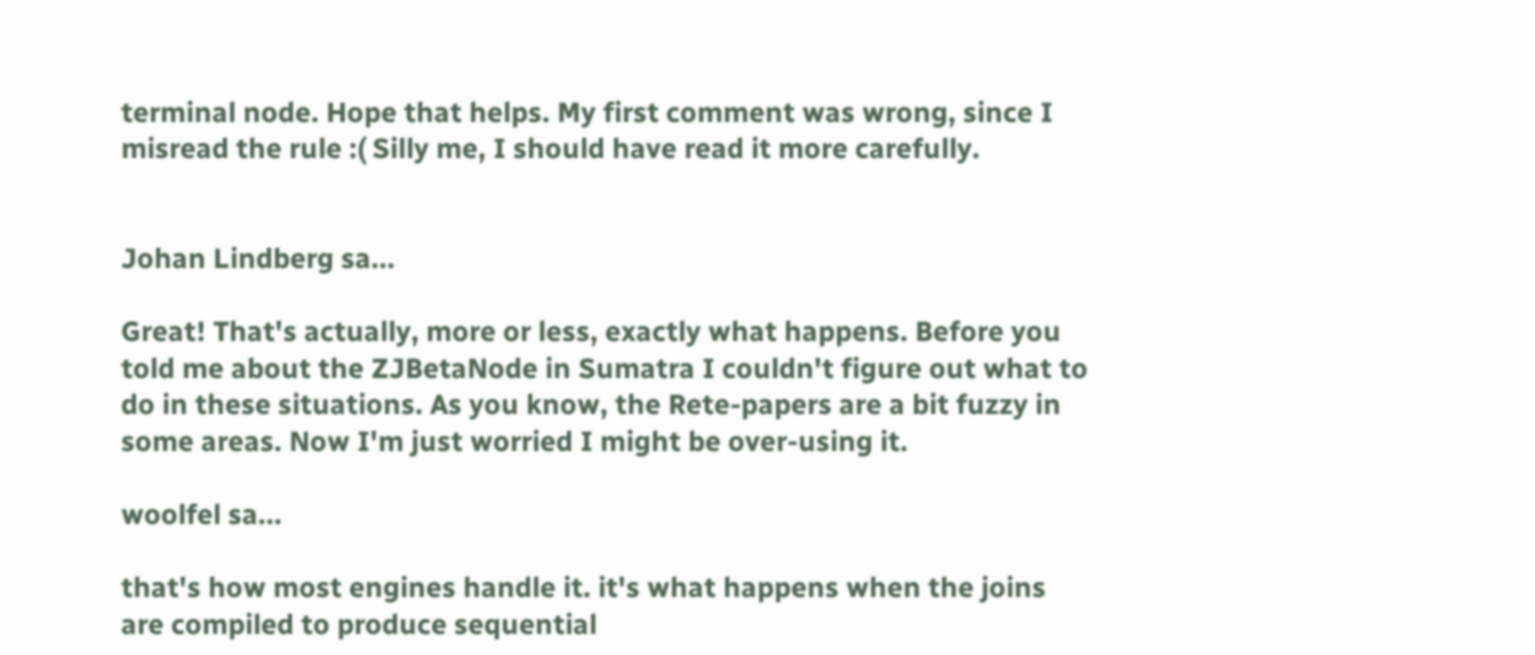terminal node. Hope that helps. My first comment was wrong, since I misread the rule :( Silly me, I should have read it more carefully.


Johan Lindberg sa...

Great! That's actually, more or less, exactly what happens. Before you told me about the ZJBetaNode in Sumatra I couldn't figure out what to do in these situations. As you know, the Rete-papers are a bit fuzzy in some areas. Now I'm just worried I might be over-using it.

woolfel sa...

that's how most engines handle it. it's what happens when the joins are compiled to produce sequential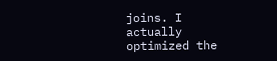joins. I actually optimized the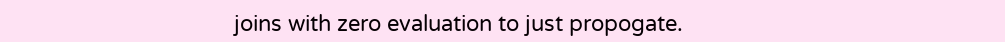joins with zero evaluation to just propogate.